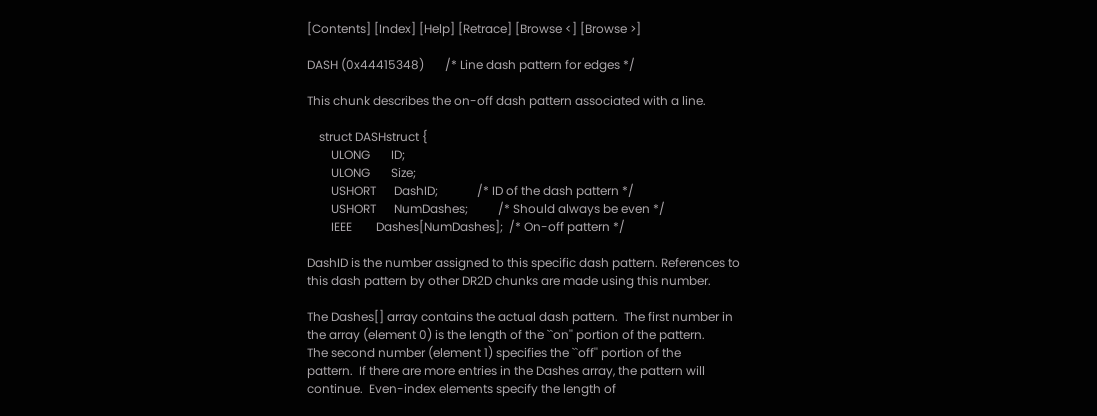[Contents] [Index] [Help] [Retrace] [Browse <] [Browse >]

DASH (0x44415348)       /* Line dash pattern for edges */

This chunk describes the on-off dash pattern associated with a line.

    struct DASHstruct {
        ULONG       ID;
        ULONG       Size;
        USHORT      DashID;             /* ID of the dash pattern */
        USHORT      NumDashes;          /* Should always be even */
        IEEE        Dashes[NumDashes];  /* On-off pattern */

DashID is the number assigned to this specific dash pattern. References to
this dash pattern by other DR2D chunks are made using this number.

The Dashes[] array contains the actual dash pattern.  The first number in
the array (element 0) is the length of the ``on'' portion of the pattern.
The second number (element 1) specifies the ``off'' portion of the
pattern.  If there are more entries in the Dashes array, the pattern will
continue.  Even-index elements specify the length of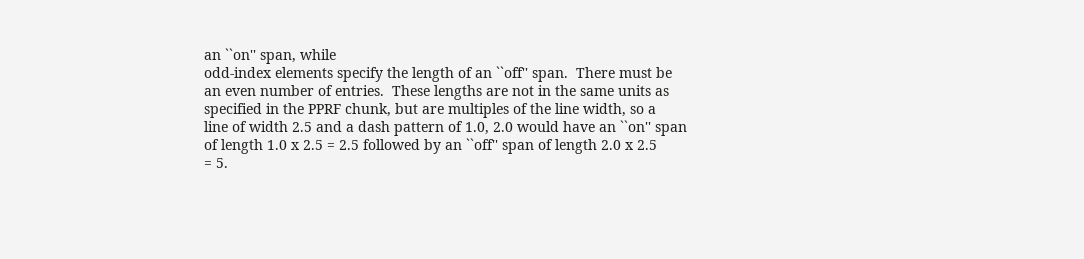an ``on'' span, while
odd-index elements specify the length of an ``off'' span.  There must be
an even number of entries.  These lengths are not in the same units as
specified in the PPRF chunk, but are multiples of the line width, so a
line of width 2.5 and a dash pattern of 1.0, 2.0 would have an ``on'' span
of length 1.0 x 2.5 = 2.5 followed by an ``off'' span of length 2.0 x 2.5
= 5.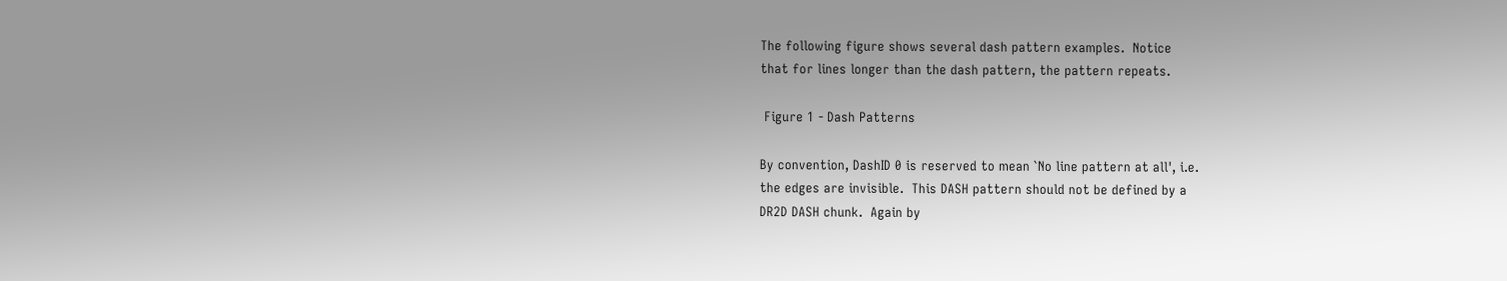The following figure shows several dash pattern examples.  Notice
that for lines longer than the dash pattern, the pattern repeats.

 Figure 1 - Dash Patterns

By convention, DashID 0 is reserved to mean `No line pattern at all', i.e.
the edges are invisible.  This DASH pattern should not be defined by a
DR2D DASH chunk.  Again by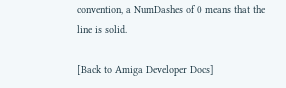convention, a NumDashes of 0 means that the
line is solid.

[Back to Amiga Developer Docs]